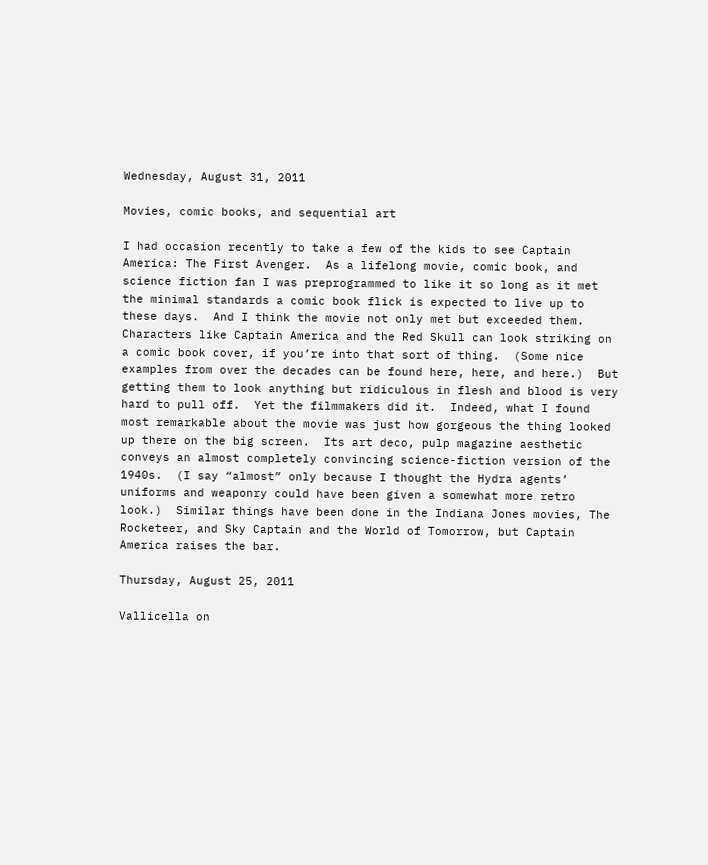Wednesday, August 31, 2011

Movies, comic books, and sequential art

I had occasion recently to take a few of the kids to see Captain America: The First Avenger.  As a lifelong movie, comic book, and science fiction fan I was preprogrammed to like it so long as it met the minimal standards a comic book flick is expected to live up to these days.  And I think the movie not only met but exceeded them.  Characters like Captain America and the Red Skull can look striking on a comic book cover, if you’re into that sort of thing.  (Some nice examples from over the decades can be found here, here, and here.)  But getting them to look anything but ridiculous in flesh and blood is very hard to pull off.  Yet the filmmakers did it.  Indeed, what I found most remarkable about the movie was just how gorgeous the thing looked up there on the big screen.  Its art deco, pulp magazine aesthetic conveys an almost completely convincing science-fiction version of the 1940s.  (I say “almost” only because I thought the Hydra agents’ uniforms and weaponry could have been given a somewhat more retro look.)  Similar things have been done in the Indiana Jones movies, The Rocketeer, and Sky Captain and the World of Tomorrow, but Captain America raises the bar.

Thursday, August 25, 2011

Vallicella on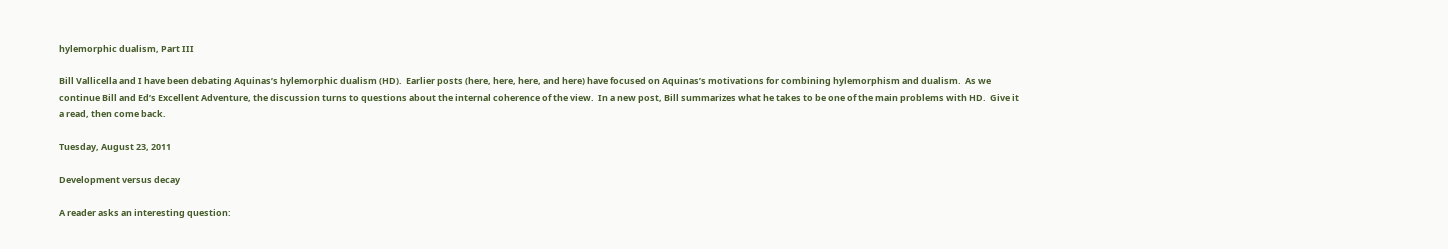hylemorphic dualism, Part III

Bill Vallicella and I have been debating Aquinas’s hylemorphic dualism (HD).  Earlier posts (here, here, here, and here) have focused on Aquinas’s motivations for combining hylemorphism and dualism.  As we continue Bill and Ed’s Excellent Adventure, the discussion turns to questions about the internal coherence of the view.  In a new post, Bill summarizes what he takes to be one of the main problems with HD.  Give it a read, then come back.

Tuesday, August 23, 2011

Development versus decay

A reader asks an interesting question: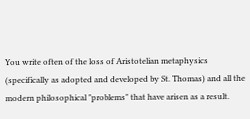You write often of the loss of Aristotelian metaphysics (specifically as adopted and developed by St. Thomas) and all the modern philosophical "problems" that have arisen as a result.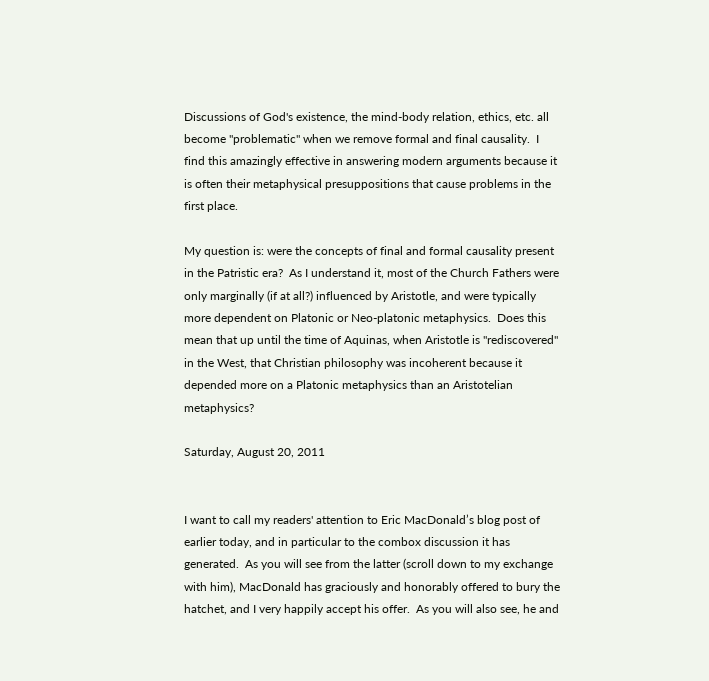Discussions of God's existence, the mind-body relation, ethics, etc. all become "problematic" when we remove formal and final causality.  I find this amazingly effective in answering modern arguments because it is often their metaphysical presuppositions that cause problems in the first place.

My question is: were the concepts of final and formal causality present in the Patristic era?  As I understand it, most of the Church Fathers were only marginally (if at all?) influenced by Aristotle, and were typically more dependent on Platonic or Neo-platonic metaphysics.  Does this mean that up until the time of Aquinas, when Aristotle is "rediscovered" in the West, that Christian philosophy was incoherent because it depended more on a Platonic metaphysics than an Aristotelian metaphysics?

Saturday, August 20, 2011


I want to call my readers' attention to Eric MacDonald’s blog post of earlier today, and in particular to the combox discussion it has generated.  As you will see from the latter (scroll down to my exchange with him), MacDonald has graciously and honorably offered to bury the hatchet, and I very happily accept his offer.  As you will also see, he and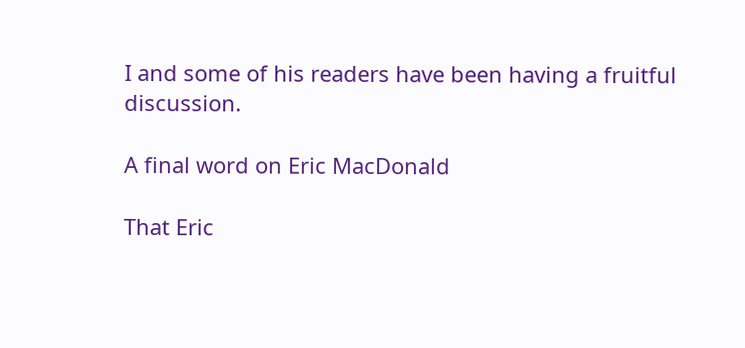I and some of his readers have been having a fruitful discussion.

A final word on Eric MacDonald

That Eric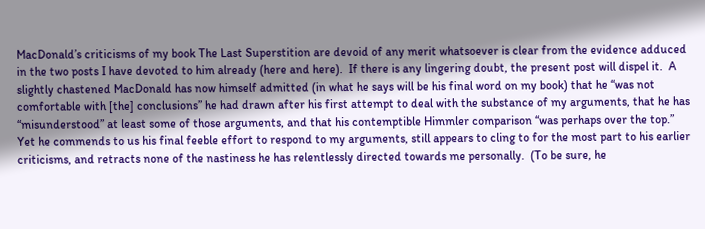MacDonald’s criticisms of my book The Last Superstition are devoid of any merit whatsoever is clear from the evidence adduced in the two posts I have devoted to him already (here and here).  If there is any lingering doubt, the present post will dispel it.  A slightly chastened MacDonald has now himself admitted (in what he says will be his final word on my book) that he “was not comfortable with [the] conclusions” he had drawn after his first attempt to deal with the substance of my arguments, that he has “misunderstood” at least some of those arguments, and that his contemptible Himmler comparison “was perhaps over the top.”  Yet he commends to us his final feeble effort to respond to my arguments, still appears to cling to for the most part to his earlier criticisms, and retracts none of the nastiness he has relentlessly directed towards me personally.  (To be sure, he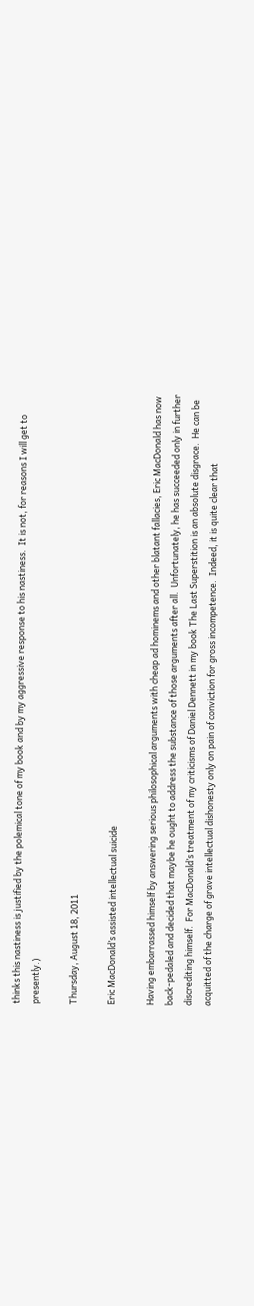thinks this nastiness is justified by the polemical tone of my book and by my aggressive response to his nastiness.  It is not, for reasons I will get to presently.)

Thursday, August 18, 2011

Eric MacDonald’s assisted intellectual suicide

Having embarrassed himself by answering serious philosophical arguments with cheap ad hominems and other blatant fallacies, Eric MacDonald has now back-pedaled and decided that maybe he ought to address the substance of those arguments after all.  Unfortunately, he has succeeded only in further discrediting himself.  For MacDonald’s treatment of my criticisms of Daniel Dennett in my book The Last Superstition is an absolute disgrace.  He can be acquitted of the charge of grave intellectual dishonesty only on pain of conviction for gross incompetence.  Indeed, it is quite clear that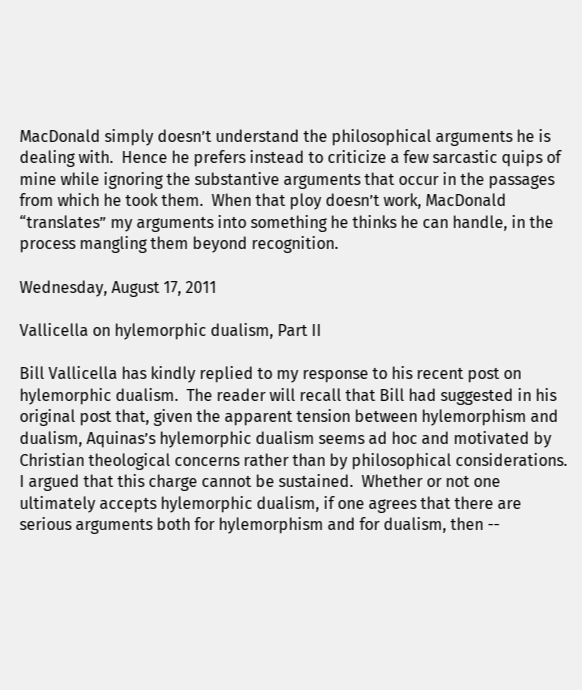MacDonald simply doesn’t understand the philosophical arguments he is dealing with.  Hence he prefers instead to criticize a few sarcastic quips of mine while ignoring the substantive arguments that occur in the passages from which he took them.  When that ploy doesn’t work, MacDonald “translates” my arguments into something he thinks he can handle, in the process mangling them beyond recognition.

Wednesday, August 17, 2011

Vallicella on hylemorphic dualism, Part II

Bill Vallicella has kindly replied to my response to his recent post on hylemorphic dualism.  The reader will recall that Bill had suggested in his original post that, given the apparent tension between hylemorphism and dualism, Aquinas’s hylemorphic dualism seems ad hoc and motivated by Christian theological concerns rather than by philosophical considerations.  I argued that this charge cannot be sustained.  Whether or not one ultimately accepts hylemorphic dualism, if one agrees that there are serious arguments both for hylemorphism and for dualism, then --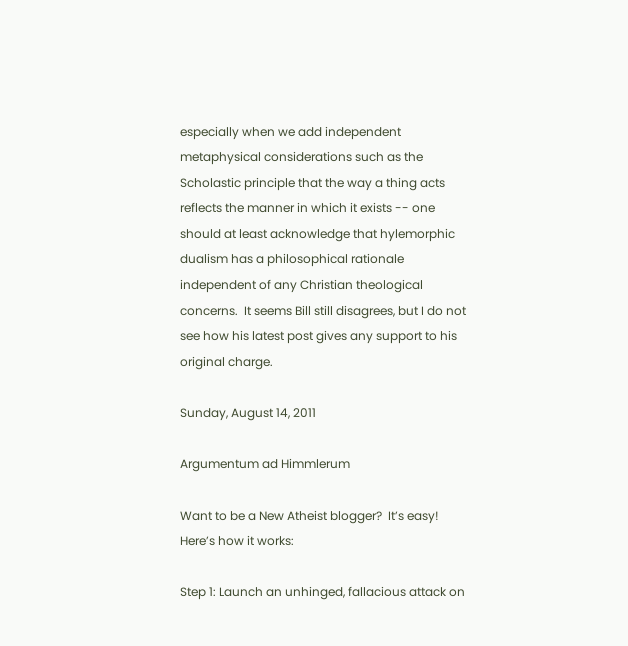especially when we add independent metaphysical considerations such as the Scholastic principle that the way a thing acts reflects the manner in which it exists -- one should at least acknowledge that hylemorphic dualism has a philosophical rationale independent of any Christian theological concerns.  It seems Bill still disagrees, but I do not see how his latest post gives any support to his original charge.

Sunday, August 14, 2011

Argumentum ad Himmlerum

Want to be a New Atheist blogger?  It’s easy!  Here’s how it works:

Step 1: Launch an unhinged, fallacious attack on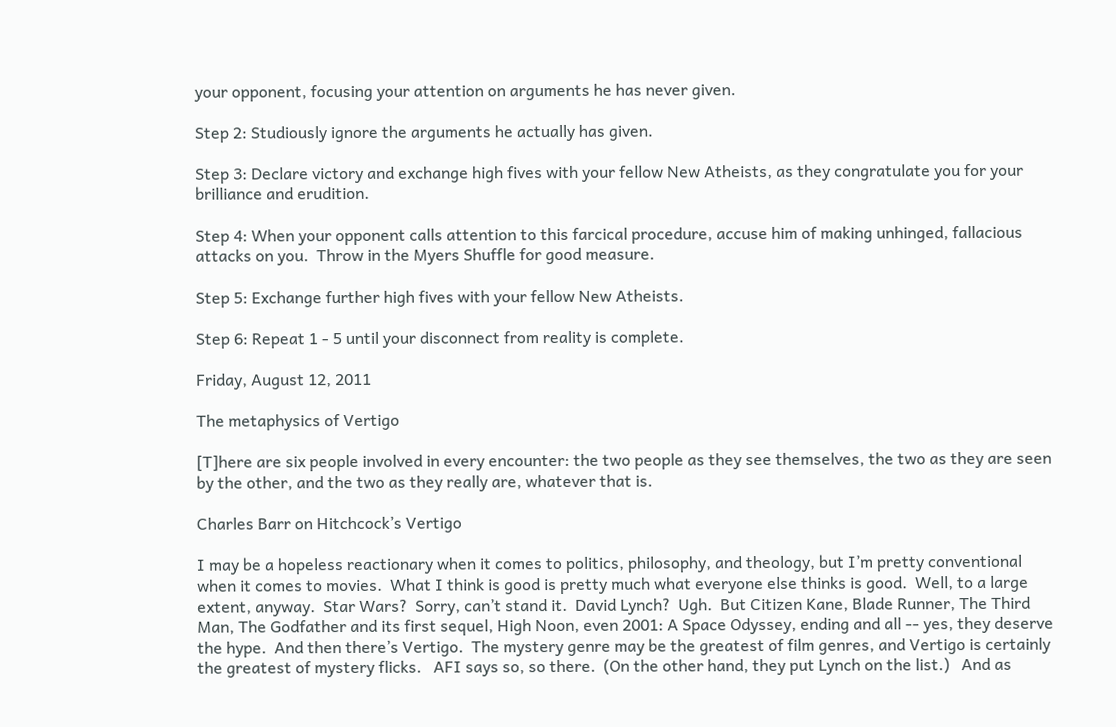your opponent, focusing your attention on arguments he has never given.

Step 2: Studiously ignore the arguments he actually has given.

Step 3: Declare victory and exchange high fives with your fellow New Atheists, as they congratulate you for your brilliance and erudition.

Step 4: When your opponent calls attention to this farcical procedure, accuse him of making unhinged, fallacious attacks on you.  Throw in the Myers Shuffle for good measure.

Step 5: Exchange further high fives with your fellow New Atheists.

Step 6: Repeat 1 - 5 until your disconnect from reality is complete.

Friday, August 12, 2011

The metaphysics of Vertigo

[T]here are six people involved in every encounter: the two people as they see themselves, the two as they are seen by the other, and the two as they really are, whatever that is.

Charles Barr on Hitchcock’s Vertigo

I may be a hopeless reactionary when it comes to politics, philosophy, and theology, but I’m pretty conventional when it comes to movies.  What I think is good is pretty much what everyone else thinks is good.  Well, to a large extent, anyway.  Star Wars?  Sorry, can’t stand it.  David Lynch?  Ugh.  But Citizen Kane, Blade Runner, The Third Man, The Godfather and its first sequel, High Noon, even 2001: A Space Odyssey, ending and all -- yes, they deserve the hype.  And then there’s Vertigo.  The mystery genre may be the greatest of film genres, and Vertigo is certainly the greatest of mystery flicks.   AFI says so, so there.  (On the other hand, they put Lynch on the list.)   And as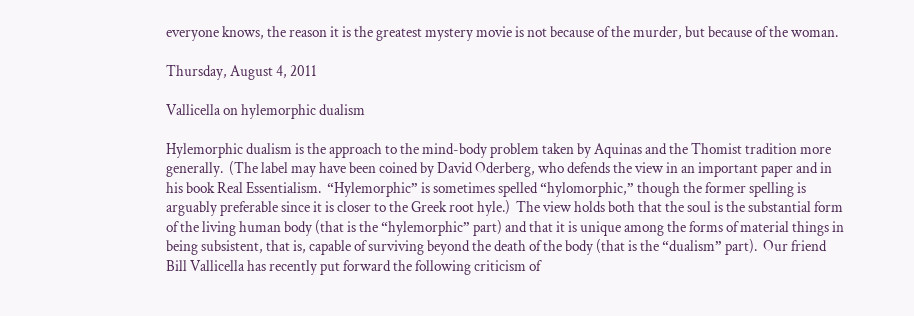everyone knows, the reason it is the greatest mystery movie is not because of the murder, but because of the woman.

Thursday, August 4, 2011

Vallicella on hylemorphic dualism

Hylemorphic dualism is the approach to the mind-body problem taken by Aquinas and the Thomist tradition more generally.  (The label may have been coined by David Oderberg, who defends the view in an important paper and in his book Real Essentialism.  “Hylemorphic” is sometimes spelled “hylomorphic,” though the former spelling is arguably preferable since it is closer to the Greek root hyle.)  The view holds both that the soul is the substantial form of the living human body (that is the “hylemorphic” part) and that it is unique among the forms of material things in being subsistent, that is, capable of surviving beyond the death of the body (that is the “dualism” part).  Our friend Bill Vallicella has recently put forward the following criticism of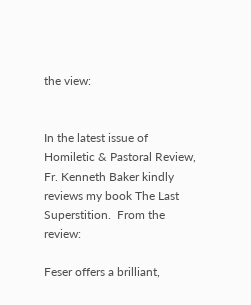the view:


In the latest issue of Homiletic & Pastoral Review, Fr. Kenneth Baker kindly reviews my book The Last Superstition.  From the review:

Feser offers a brilliant,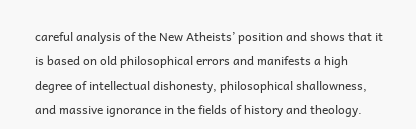careful analysis of the New Atheists’ position and shows that it is based on old philosophical errors and manifests a high degree of intellectual dishonesty, philosophical shallowness, and massive ignorance in the fields of history and theology.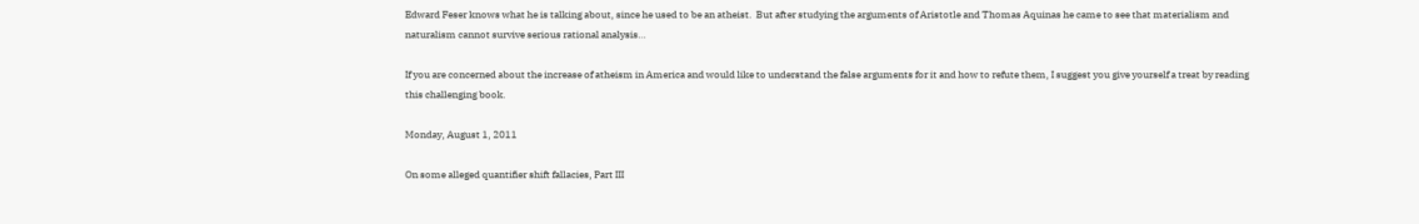Edward Feser knows what he is talking about, since he used to be an atheist.  But after studying the arguments of Aristotle and Thomas Aquinas he came to see that materialism and naturalism cannot survive serious rational analysis…

If you are concerned about the increase of atheism in America and would like to understand the false arguments for it and how to refute them, I suggest you give yourself a treat by reading this challenging book.

Monday, August 1, 2011

On some alleged quantifier shift fallacies, Part III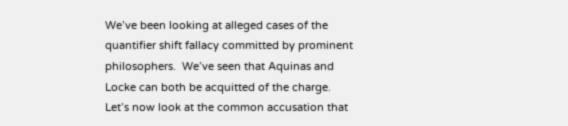We’ve been looking at alleged cases of the quantifier shift fallacy committed by prominent philosophers.  We’ve seen that Aquinas and Locke can both be acquitted of the charge.  Let’s now look at the common accusation that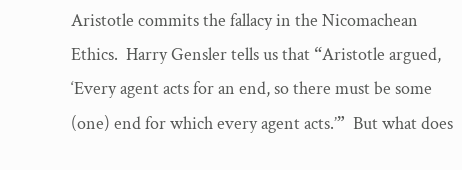Aristotle commits the fallacy in the Nicomachean Ethics.  Harry Gensler tells us that “Aristotle argued, ‘Every agent acts for an end, so there must be some (one) end for which every agent acts.’”  But what does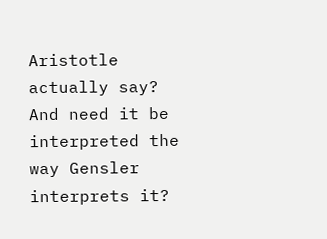Aristotle actually say?  And need it be interpreted the way Gensler interprets it?